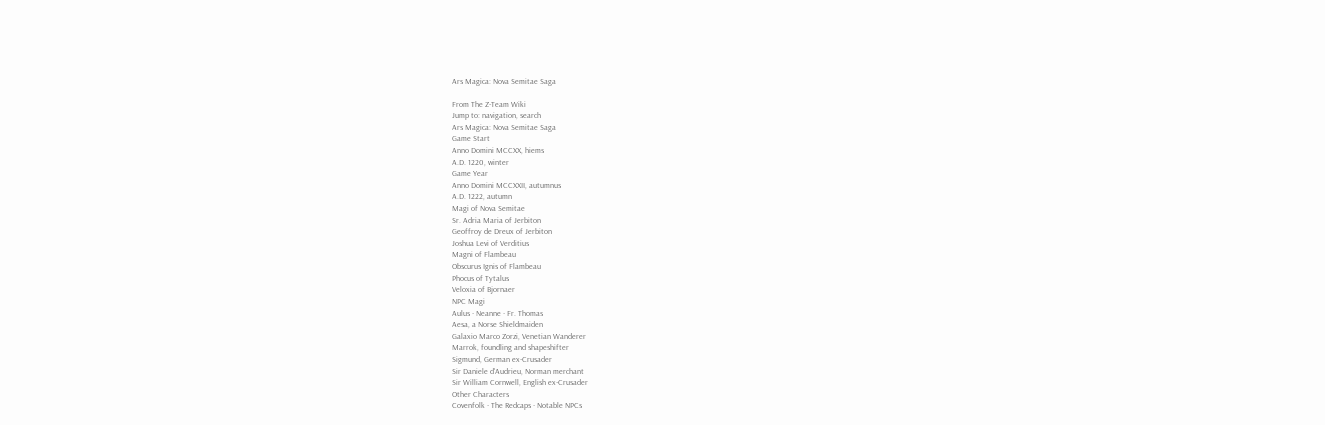Ars Magica: Nova Semitae Saga

From The Z-Team Wiki
Jump to: navigation, search
Ars Magica: Nova Semitae Saga
Game Start
Anno Domini MCCXX, hiems
A.D. 1220, winter
Game Year
Anno Domini MCCXXII, autumnus
A.D. 1222, autumn
Magi of Nova Semitae
Sr. Adria Maria of Jerbiton
Geoffroy de Dreux of Jerbiton
Joshua Levi of Verditius
Magni of Flambeau
Obscurus Ignis of Flambeau
Phocus of Tytalus
Veloxia of Bjornaer
NPC Magi
Aulus · Neanne · Fr. Thomas
Aesa, a Norse Shieldmaiden
Galaxio Marco Zorzi, Venetian Wanderer
Marrok, foundling and shapeshifter
Sigmund, German ex-Crusader
Sir Daniele d'Audrieu, Norman merchant
Sir William Cornwell, English ex-Crusader
Other Characters
Covenfolk · The Redcaps · Notable NPCs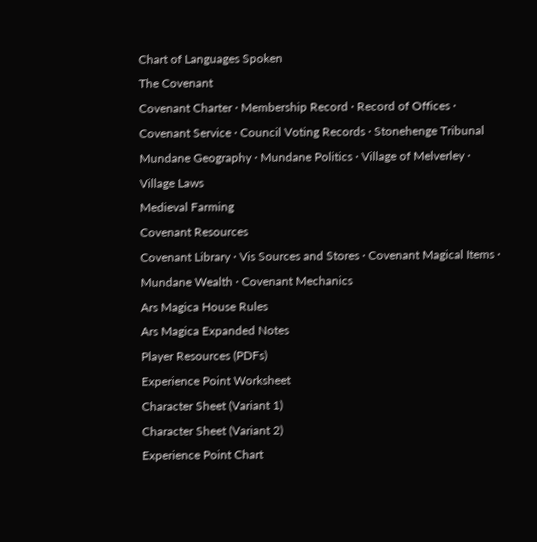Chart of Languages Spoken
The Covenant
Covenant Charter · Membership Record · Record of Offices · Covenant Service · Council Voting Records · Stonehenge Tribunal
Mundane Geography · Mundane Politics · Village of Melverley · Village Laws
Medieval Farming
Covenant Resources
Covenant Library · Vis Sources and Stores · Covenant Magical Items · Mundane Wealth · Covenant Mechanics
Ars Magica House Rules
Ars Magica Expanded Notes
Player Resources (PDFs)
Experience Point Worksheet
Character Sheet (Variant 1)
Character Sheet (Variant 2)
Experience Point Chart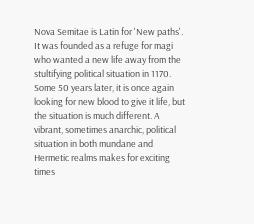Nova Semitae is Latin for 'New paths'. It was founded as a refuge for magi who wanted a new life away from the stultifying political situation in 1170. Some 50 years later, it is once again looking for new blood to give it life, but the situation is much different. A vibrant, sometimes anarchic, political situation in both mundane and Hermetic realms makes for exciting times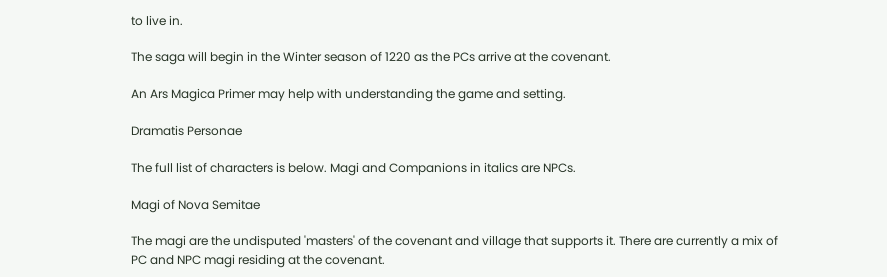to live in.

The saga will begin in the Winter season of 1220 as the PCs arrive at the covenant.

An Ars Magica Primer may help with understanding the game and setting.

Dramatis Personae

The full list of characters is below. Magi and Companions in italics are NPCs.

Magi of Nova Semitae

The magi are the undisputed 'masters' of the covenant and village that supports it. There are currently a mix of PC and NPC magi residing at the covenant.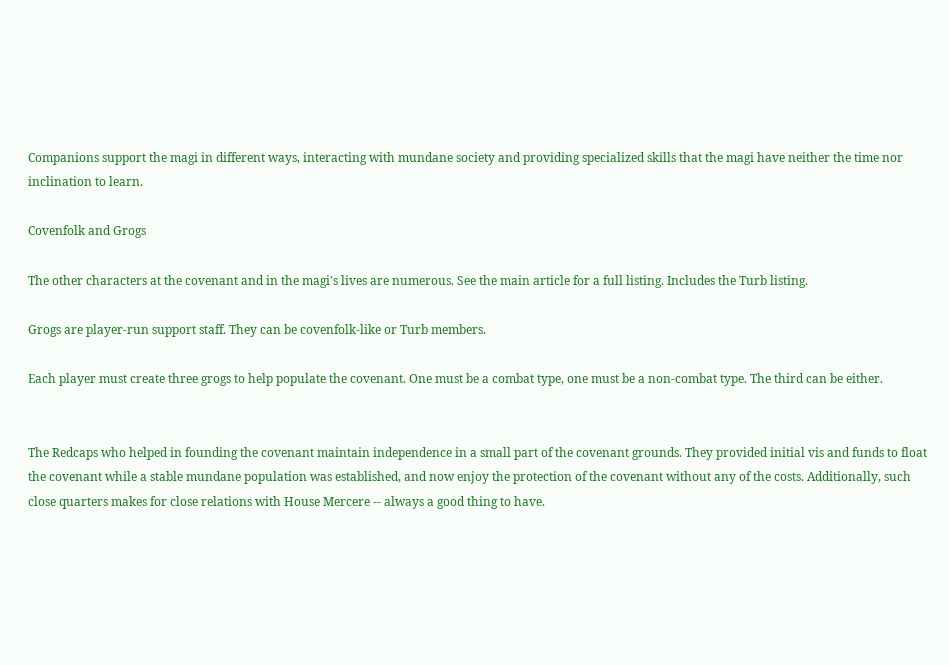Companions support the magi in different ways, interacting with mundane society and providing specialized skills that the magi have neither the time nor inclination to learn.

Covenfolk and Grogs

The other characters at the covenant and in the magi's lives are numerous. See the main article for a full listing. Includes the Turb listing.

Grogs are player-run support staff. They can be covenfolk-like or Turb members.

Each player must create three grogs to help populate the covenant. One must be a combat type, one must be a non-combat type. The third can be either.


The Redcaps who helped in founding the covenant maintain independence in a small part of the covenant grounds. They provided initial vis and funds to float the covenant while a stable mundane population was established, and now enjoy the protection of the covenant without any of the costs. Additionally, such close quarters makes for close relations with House Mercere -- always a good thing to have.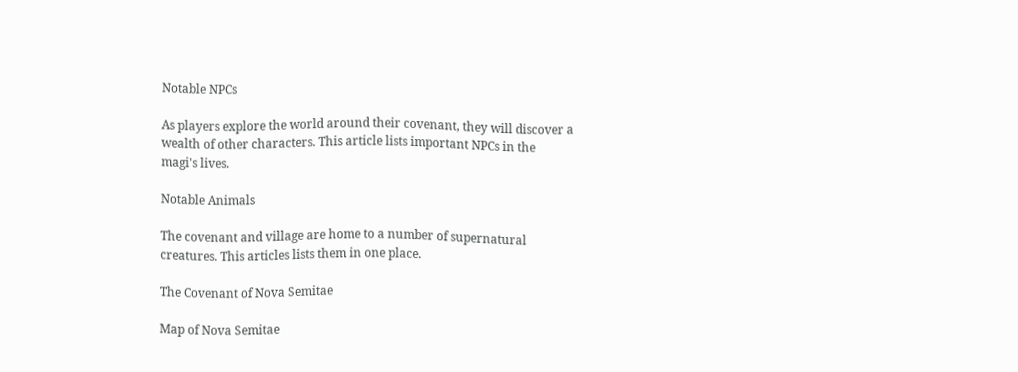Notable NPCs

As players explore the world around their covenant, they will discover a wealth of other characters. This article lists important NPCs in the magi's lives.

Notable Animals

The covenant and village are home to a number of supernatural creatures. This articles lists them in one place.

The Covenant of Nova Semitae

Map of Nova Semitae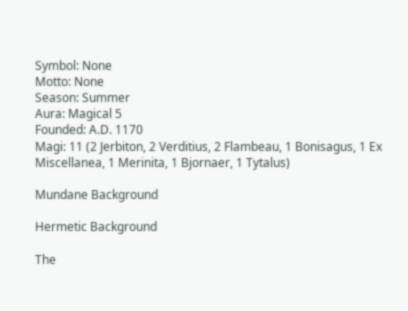Symbol: None
Motto: None
Season: Summer
Aura: Magical 5
Founded: A.D. 1170
Magi: 11 (2 Jerbiton, 2 Verditius, 2 Flambeau, 1 Bonisagus, 1 Ex Miscellanea, 1 Merinita, 1 Bjornaer, 1 Tytalus)

Mundane Background

Hermetic Background

The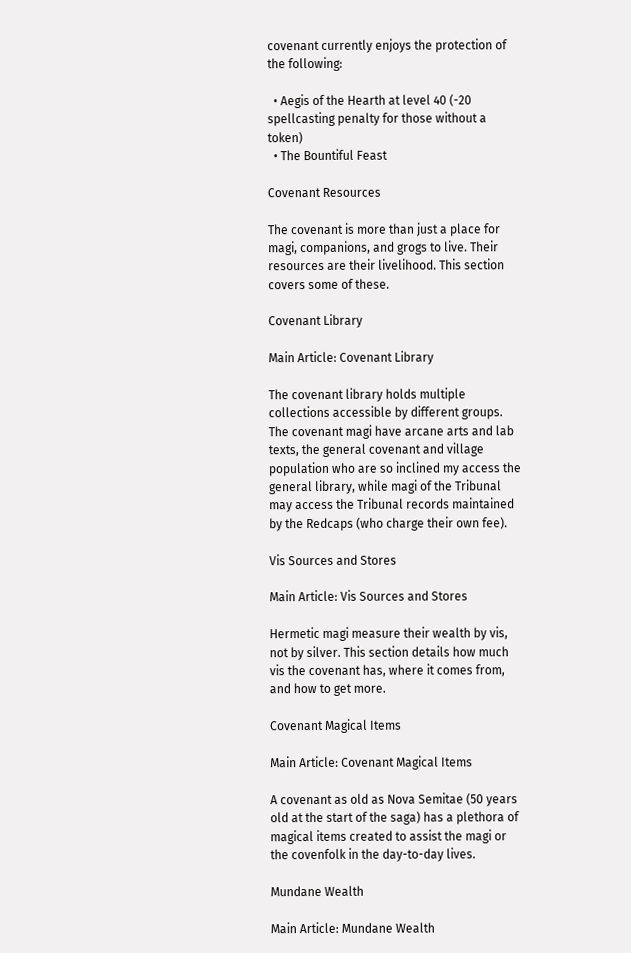covenant currently enjoys the protection of the following:

  • Aegis of the Hearth at level 40 (-20 spellcasting penalty for those without a token)
  • The Bountiful Feast

Covenant Resources

The covenant is more than just a place for magi, companions, and grogs to live. Their resources are their livelihood. This section covers some of these.

Covenant Library

Main Article: Covenant Library

The covenant library holds multiple collections accessible by different groups. The covenant magi have arcane arts and lab texts, the general covenant and village population who are so inclined my access the general library, while magi of the Tribunal may access the Tribunal records maintained by the Redcaps (who charge their own fee).

Vis Sources and Stores

Main Article: Vis Sources and Stores

Hermetic magi measure their wealth by vis, not by silver. This section details how much vis the covenant has, where it comes from, and how to get more.

Covenant Magical Items

Main Article: Covenant Magical Items

A covenant as old as Nova Semitae (50 years old at the start of the saga) has a plethora of magical items created to assist the magi or the covenfolk in the day-to-day lives.

Mundane Wealth

Main Article: Mundane Wealth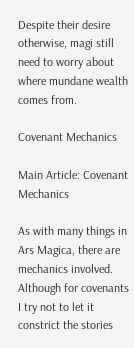Despite their desire otherwise, magi still need to worry about where mundane wealth comes from.

Covenant Mechanics

Main Article: Covenant Mechanics

As with many things in Ars Magica, there are mechanics involved. Although for covenants I try not to let it constrict the stories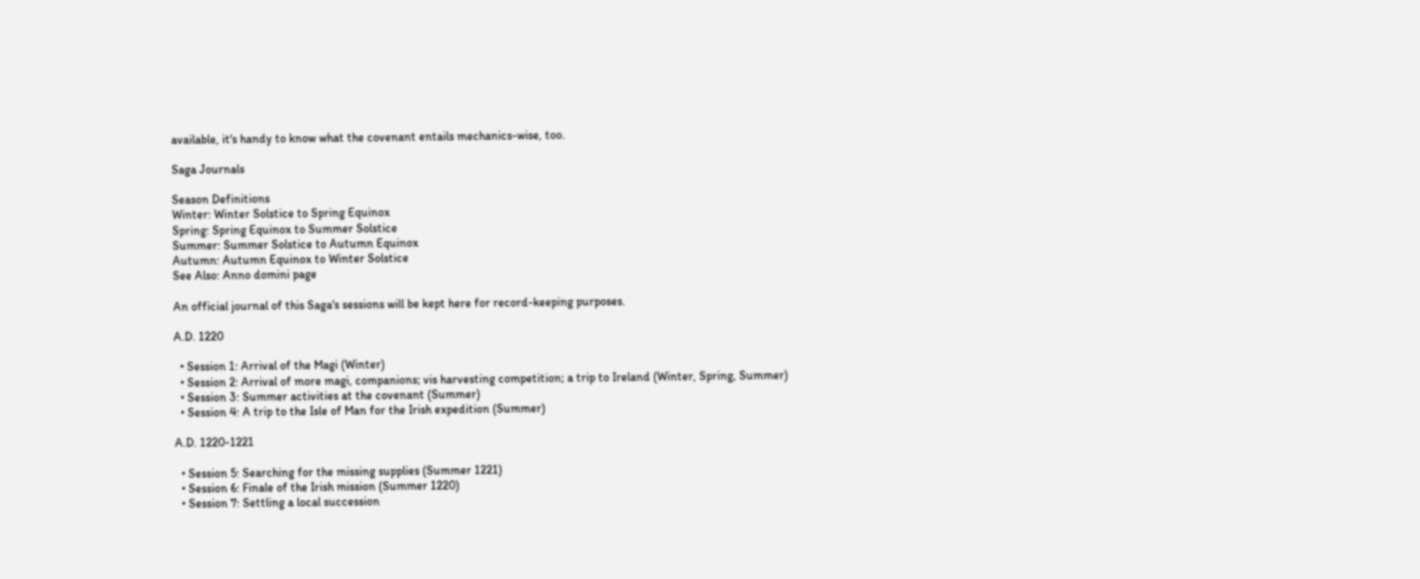available, it's handy to know what the covenant entails mechanics-wise, too.

Saga Journals

Season Definitions
Winter: Winter Solstice to Spring Equinox
Spring: Spring Equinox to Summer Solstice
Summer: Summer Solstice to Autumn Equinox
Autumn: Autumn Equinox to Winter Solstice
See Also: Anno domini page

An official journal of this Saga's sessions will be kept here for record-keeping purposes.

A.D. 1220

  • Session 1: Arrival of the Magi (Winter)
  • Session 2: Arrival of more magi, companions; vis harvesting competition; a trip to Ireland (Winter, Spring, Summer)
  • Session 3: Summer activities at the covenant (Summer)
  • Session 4: A trip to the Isle of Man for the Irish expedition (Summer)

A.D. 1220-1221

  • Session 5: Searching for the missing supplies (Summer 1221)
  • Session 6: Finale of the Irish mission (Summer 1220)
  • Session 7: Settling a local succession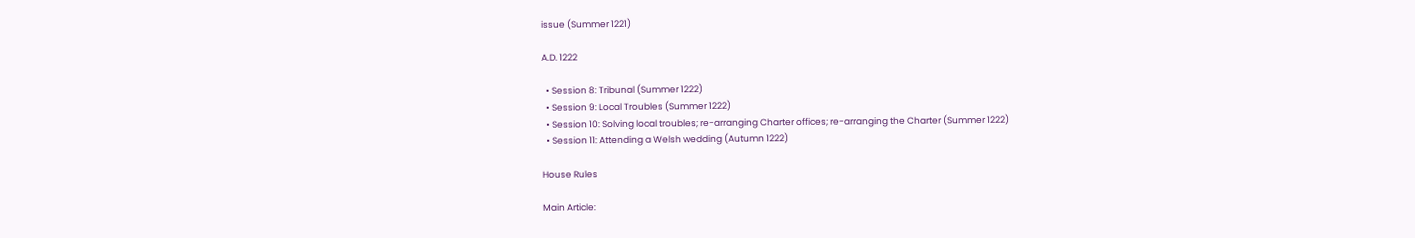issue (Summer 1221)

A.D. 1222

  • Session 8: Tribunal (Summer 1222)
  • Session 9: Local Troubles (Summer 1222)
  • Session 10: Solving local troubles; re-arranging Charter offices; re-arranging the Charter (Summer 1222)
  • Session 11: Attending a Welsh wedding (Autumn 1222)

House Rules

Main Article: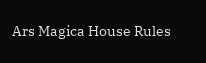Ars Magica House Rules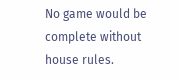No game would be complete without house rules.